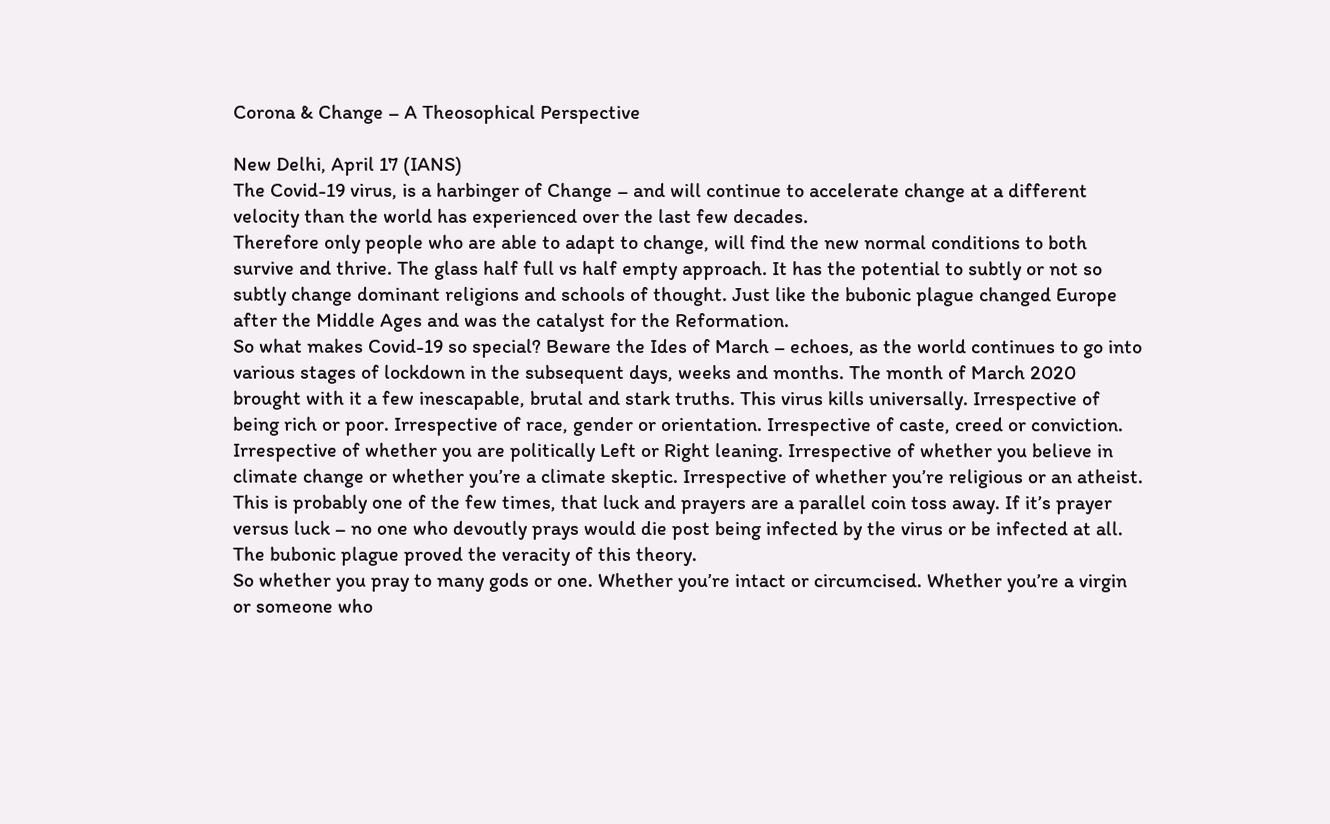Corona & Change – A Theosophical Perspective

New Delhi, April 17 (IANS)
The Covid-19 virus, is a harbinger of Change – and will continue to accelerate change at a different velocity than the world has experienced over the last few decades.
Therefore only people who are able to adapt to change, will find the new normal conditions to both survive and thrive. The glass half full vs half empty approach. It has the potential to subtly or not so subtly change dominant religions and schools of thought. Just like the bubonic plague changed Europe after the Middle Ages and was the catalyst for the Reformation.
So what makes Covid-19 so special? Beware the Ides of March – echoes, as the world continues to go into various stages of lockdown in the subsequent days, weeks and months. The month of March 2020 brought with it a few inescapable, brutal and stark truths. This virus kills universally. Irrespective of being rich or poor. Irrespective of race, gender or orientation. Irrespective of caste, creed or conviction. Irrespective of whether you are politically Left or Right leaning. Irrespective of whether you believe in climate change or whether you’re a climate skeptic. Irrespective of whether you’re religious or an atheist.
This is probably one of the few times, that luck and prayers are a parallel coin toss away. If it’s prayer versus luck – no one who devoutly prays would die post being infected by the virus or be infected at all. The bubonic plague proved the veracity of this theory.
So whether you pray to many gods or one. Whether you’re intact or circumcised. Whether you’re a virgin or someone who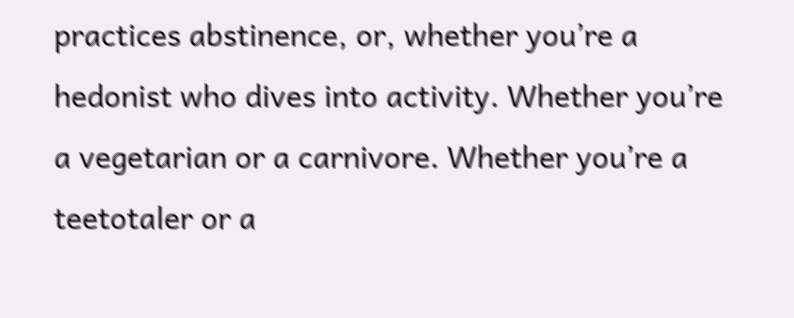practices abstinence, or, whether you’re a hedonist who dives into activity. Whether you’re a vegetarian or a carnivore. Whether you’re a teetotaler or a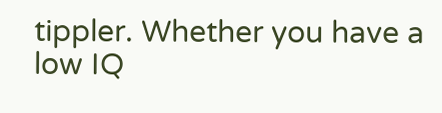tippler. Whether you have a low IQ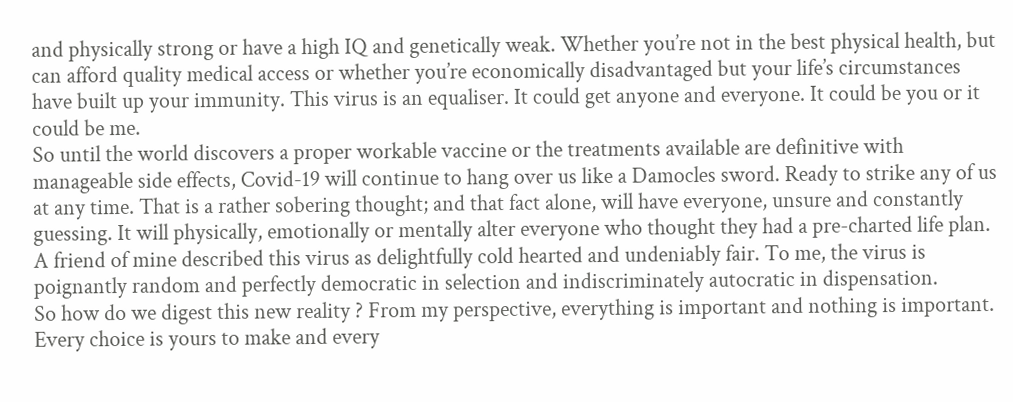and physically strong or have a high IQ and genetically weak. Whether you’re not in the best physical health, but can afford quality medical access or whether you’re economically disadvantaged but your life’s circumstances have built up your immunity. This virus is an equaliser. It could get anyone and everyone. It could be you or it could be me.
So until the world discovers a proper workable vaccine or the treatments available are definitive with manageable side effects, Covid-19 will continue to hang over us like a Damocles sword. Ready to strike any of us at any time. That is a rather sobering thought; and that fact alone, will have everyone, unsure and constantly guessing. It will physically, emotionally or mentally alter everyone who thought they had a pre-charted life plan. A friend of mine described this virus as delightfully cold hearted and undeniably fair. To me, the virus is poignantly random and perfectly democratic in selection and indiscriminately autocratic in dispensation.
So how do we digest this new reality ? From my perspective, everything is important and nothing is important. Every choice is yours to make and every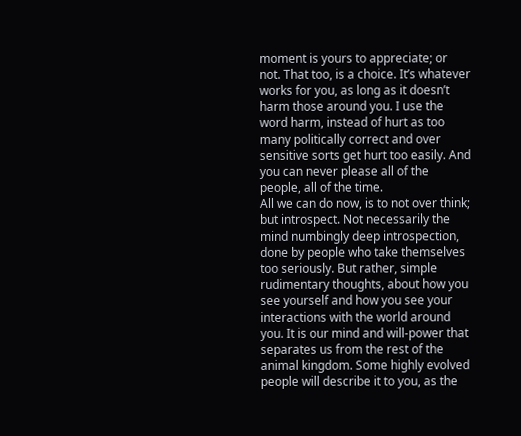moment is yours to appreciate; or not. That too, is a choice. It’s whatever works for you, as long as it doesn’t harm those around you. I use the word harm, instead of hurt as too many politically correct and over sensitive sorts get hurt too easily. And you can never please all of the people, all of the time.
All we can do now, is to not over think; but introspect. Not necessarily the mind numbingly deep introspection, done by people who take themselves too seriously. But rather, simple rudimentary thoughts, about how you see yourself and how you see your interactions with the world around you. It is our mind and will-power that separates us from the rest of the animal kingdom. Some highly evolved people will describe it to you, as the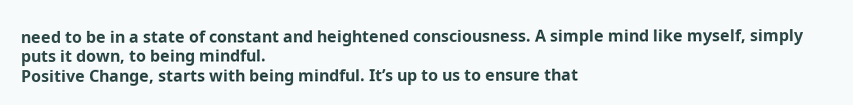need to be in a state of constant and heightened consciousness. A simple mind like myself, simply puts it down, to being mindful.
Positive Change, starts with being mindful. It’s up to us to ensure that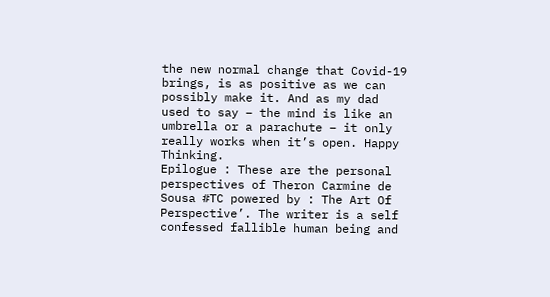the new normal change that Covid-19 brings, is as positive as we can possibly make it. And as my dad used to say – the mind is like an umbrella or a parachute – it only really works when it’s open. Happy Thinking.
Epilogue : These are the personal perspectives of Theron Carmine de Sousa #TC powered by : The Art Of Perspective’. The writer is a self confessed fallible human being and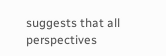suggests that all perspectives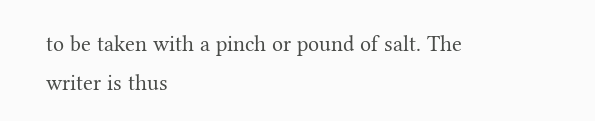to be taken with a pinch or pound of salt. The writer is thus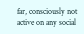far, consciously not active on any social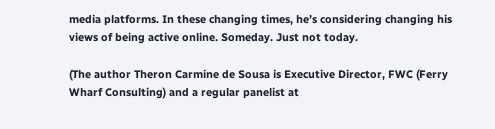media platforms. In these changing times, he’s considering changing his views of being active online. Someday. Just not today.

(The author Theron Carmine de Sousa is Executive Director, FWC (Ferry Wharf Consulting) and a regular panelist at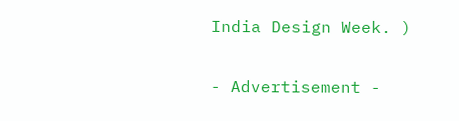India Design Week. )

- Advertisement -